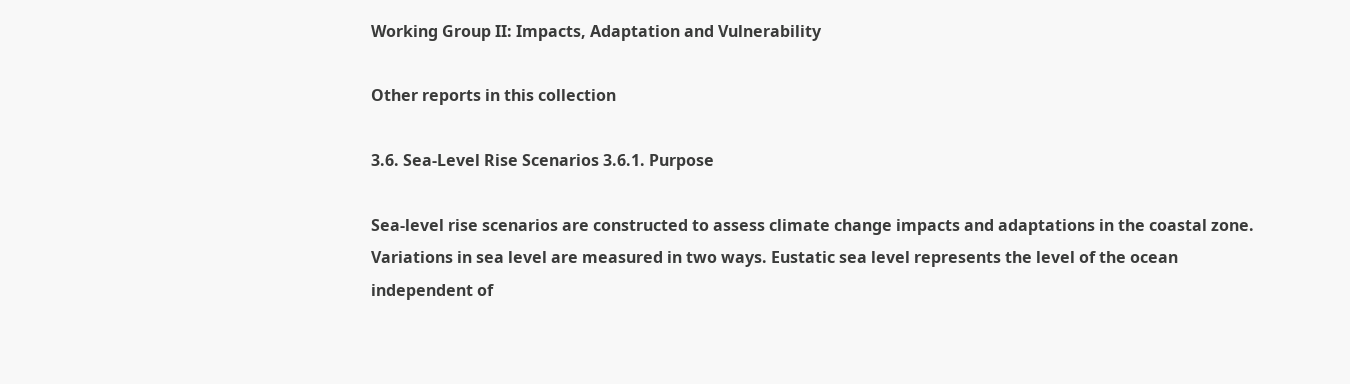Working Group II: Impacts, Adaptation and Vulnerability

Other reports in this collection

3.6. Sea-Level Rise Scenarios 3.6.1. Purpose

Sea-level rise scenarios are constructed to assess climate change impacts and adaptations in the coastal zone. Variations in sea level are measured in two ways. Eustatic sea level represents the level of the ocean independent of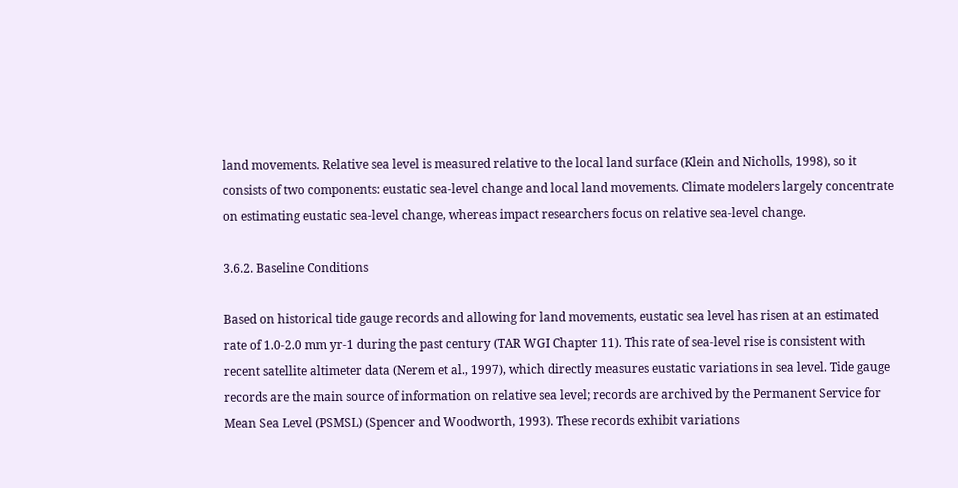land movements. Relative sea level is measured relative to the local land surface (Klein and Nicholls, 1998), so it consists of two components: eustatic sea-level change and local land movements. Climate modelers largely concentrate on estimating eustatic sea-level change, whereas impact researchers focus on relative sea-level change.

3.6.2. Baseline Conditions

Based on historical tide gauge records and allowing for land movements, eustatic sea level has risen at an estimated rate of 1.0-2.0 mm yr-1 during the past century (TAR WGI Chapter 11). This rate of sea-level rise is consistent with recent satellite altimeter data (Nerem et al., 1997), which directly measures eustatic variations in sea level. Tide gauge records are the main source of information on relative sea level; records are archived by the Permanent Service for Mean Sea Level (PSMSL) (Spencer and Woodworth, 1993). These records exhibit variations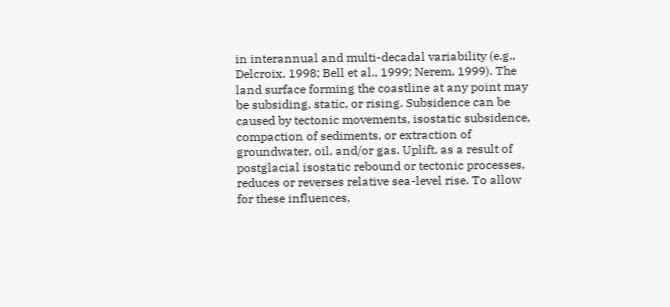in interannual and multi-decadal variability (e.g., Delcroix, 1998; Bell et al., 1999; Nerem, 1999). The land surface forming the coastline at any point may be subsiding, static, or rising. Subsidence can be caused by tectonic movements, isostatic subsidence, compaction of sediments, or extraction of groundwater, oil, and/or gas. Uplift, as a result of postglacial isostatic rebound or tectonic processes, reduces or reverses relative sea-level rise. To allow for these influences,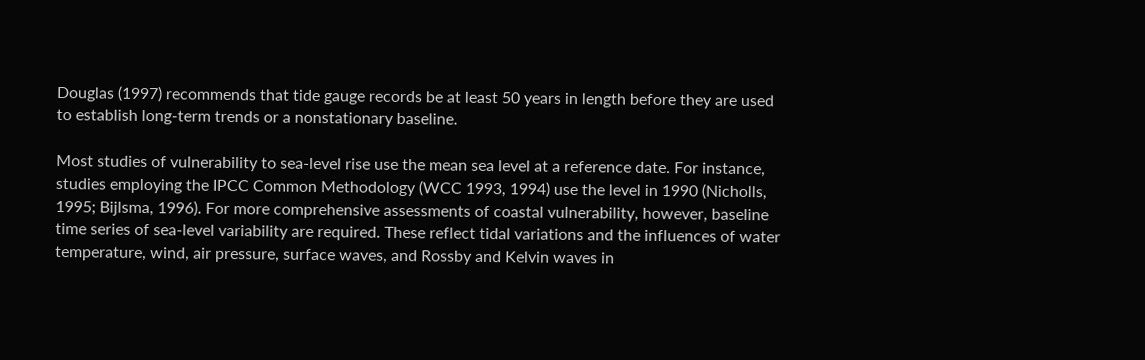Douglas (1997) recommends that tide gauge records be at least 50 years in length before they are used to establish long-term trends or a nonstationary baseline.

Most studies of vulnerability to sea-level rise use the mean sea level at a reference date. For instance, studies employing the IPCC Common Methodology (WCC 1993, 1994) use the level in 1990 (Nicholls, 1995; Bijlsma, 1996). For more comprehensive assessments of coastal vulnerability, however, baseline time series of sea-level variability are required. These reflect tidal variations and the influences of water temperature, wind, air pressure, surface waves, and Rossby and Kelvin waves in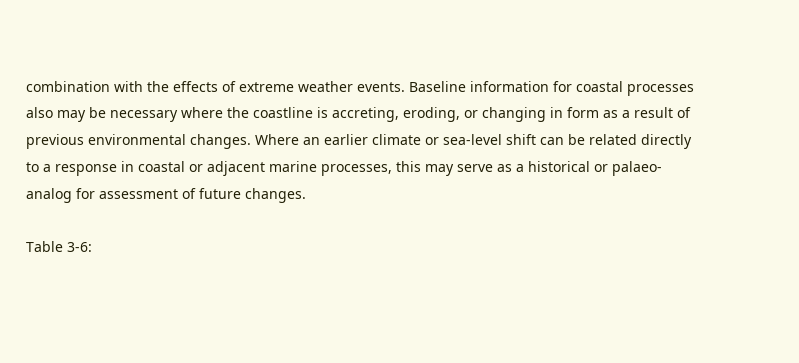combination with the effects of extreme weather events. Baseline information for coastal processes also may be necessary where the coastline is accreting, eroding, or changing in form as a result of previous environmental changes. Where an earlier climate or sea-level shift can be related directly to a response in coastal or adjacent marine processes, this may serve as a historical or palaeo-analog for assessment of future changes.

Table 3-6: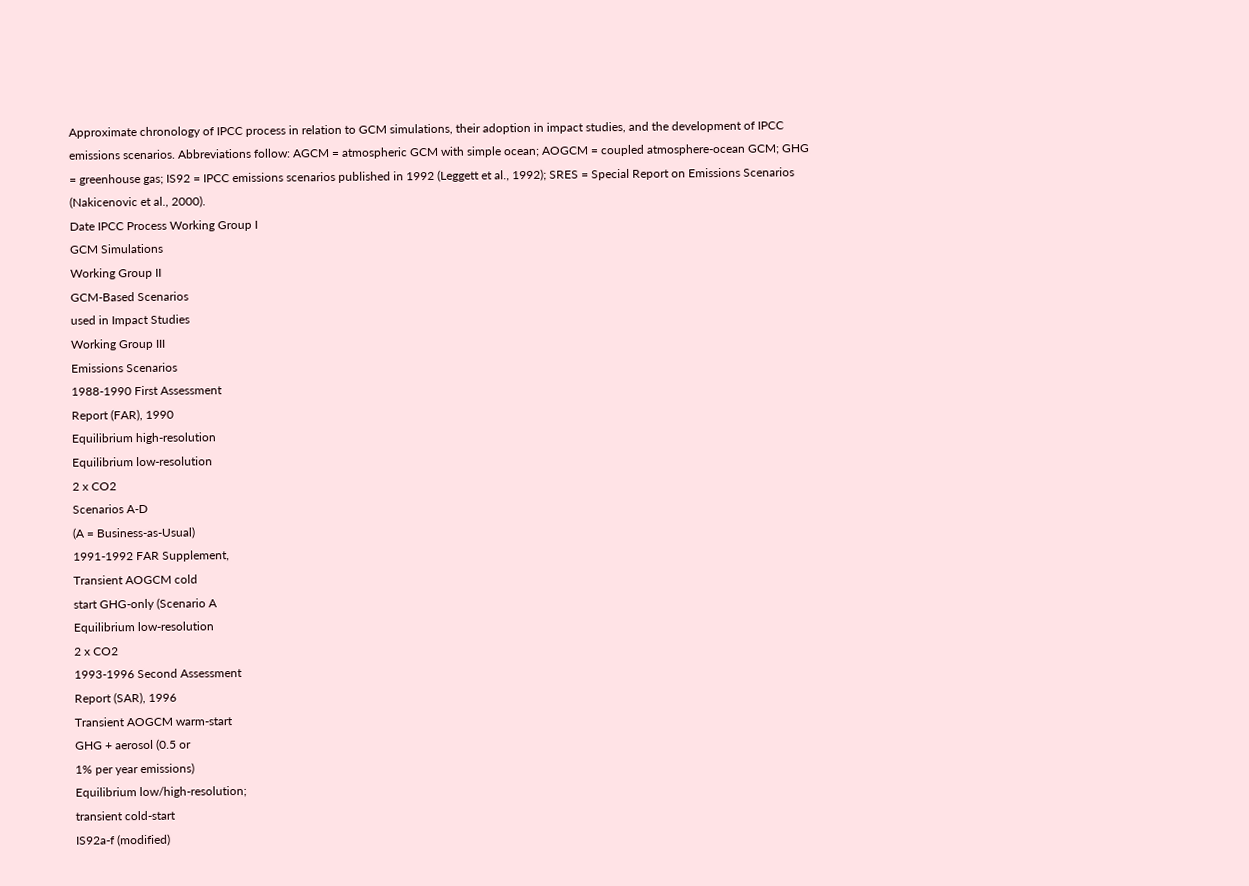Approximate chronology of IPCC process in relation to GCM simulations, their adoption in impact studies, and the development of IPCC emissions scenarios. Abbreviations follow: AGCM = atmospheric GCM with simple ocean; AOGCM = coupled atmosphere-ocean GCM; GHG = greenhouse gas; IS92 = IPCC emissions scenarios published in 1992 (Leggett et al., 1992); SRES = Special Report on Emissions Scenarios (Nakicenovic et al., 2000).
Date IPCC Process Working Group I
GCM Simulations
Working Group II
GCM-Based Scenarios
used in Impact Studies
Working Group III
Emissions Scenarios
1988-1990 First Assessment
Report (FAR), 1990
Equilibrium high-resolution
Equilibrium low-resolution
2 x CO2
Scenarios A-D
(A = Business-as-Usual)
1991-1992 FAR Supplement,
Transient AOGCM cold
start GHG-only (Scenario A
Equilibrium low-resolution
2 x CO2
1993-1996 Second Assessment
Report (SAR), 1996
Transient AOGCM warm-start
GHG + aerosol (0.5 or
1% per year emissions)
Equilibrium low/high-resolution;
transient cold-start
IS92a-f (modified)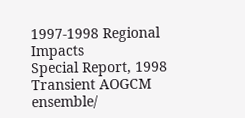1997-1998 Regional Impacts
Special Report, 1998
Transient AOGCM ensemble/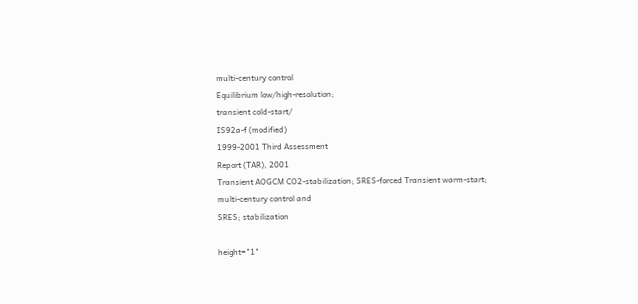multi-century control
Equilibrium low/high-resolution;
transient cold-start/
IS92a-f (modified)
1999-2001 Third Assessment
Report (TAR), 2001
Transient AOGCM CO2-stabilization; SRES-forced Transient warm-start;
multi-century control and
SRES; stabilization

height="1"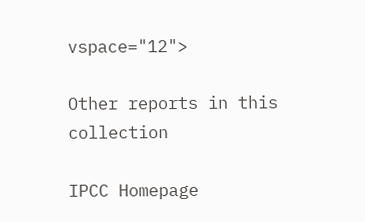vspace="12">

Other reports in this collection

IPCC Homepage